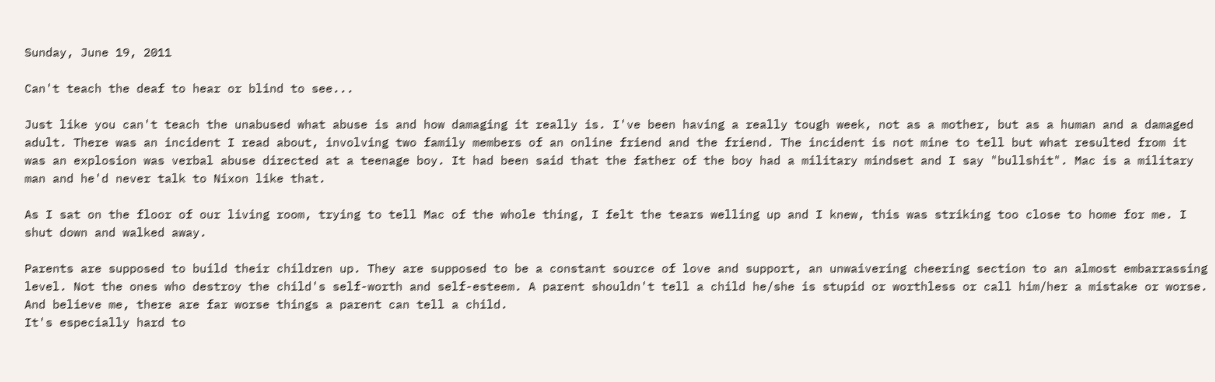Sunday, June 19, 2011

Can't teach the deaf to hear or blind to see...

Just like you can't teach the unabused what abuse is and how damaging it really is. I've been having a really tough week, not as a mother, but as a human and a damaged adult. There was an incident I read about, involving two family members of an online friend and the friend. The incident is not mine to tell but what resulted from it was an explosion was verbal abuse directed at a teenage boy. It had been said that the father of the boy had a military mindset and I say "bullshit". Mac is a military man and he'd never talk to Nixon like that.

As I sat on the floor of our living room, trying to tell Mac of the whole thing, I felt the tears welling up and I knew, this was striking too close to home for me. I shut down and walked away.

Parents are supposed to build their children up. They are supposed to be a constant source of love and support, an unwaivering cheering section to an almost embarrassing level. Not the ones who destroy the child's self-worth and self-esteem. A parent shouldn't tell a child he/she is stupid or worthless or call him/her a mistake or worse. And believe me, there are far worse things a parent can tell a child.
It's especially hard to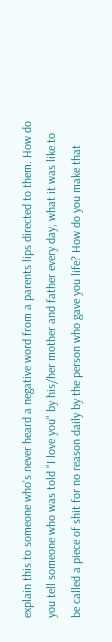explain this to someone who's never heard a negative word from a parents lips directed to them. How do you tell someone who was told "I love you" by his/her mother and father every day, what it was like to be called a piece of shit for no reason daily by the person who gave you life? How do you make that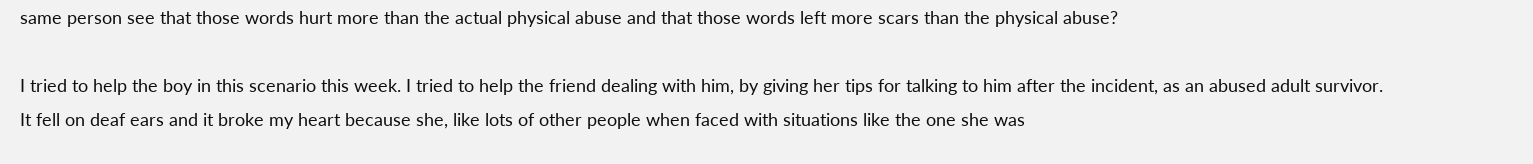same person see that those words hurt more than the actual physical abuse and that those words left more scars than the physical abuse?

I tried to help the boy in this scenario this week. I tried to help the friend dealing with him, by giving her tips for talking to him after the incident, as an abused adult survivor. It fell on deaf ears and it broke my heart because she, like lots of other people when faced with situations like the one she was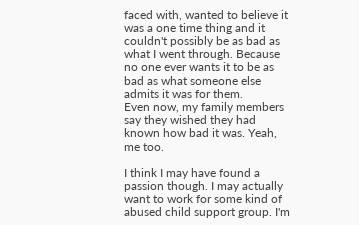faced with, wanted to believe it was a one time thing and it couldn't possibly be as bad as what I went through. Because no one ever wants it to be as bad as what someone else admits it was for them.
Even now, my family members say they wished they had known how bad it was. Yeah, me too.

I think I may have found a passion though. I may actually want to work for some kind of abused child support group. I'm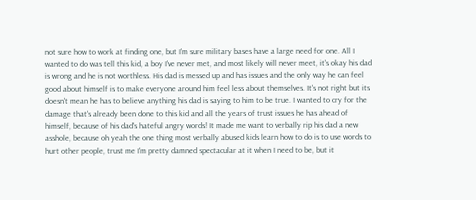not sure how to work at finding one, but I'm sure military bases have a large need for one. All I wanted to do was tell this kid, a boy I've never met, and most likely will never meet, it's okay his dad is wrong and he is not worthless. His dad is messed up and has issues and the only way he can feel good about himself is to make everyone around him feel less about themselves. It's not right but its doesn't mean he has to believe anything his dad is saying to him to be true. I wanted to cry for the damage that's already been done to this kid and all the years of trust issues he has ahead of himself, because of his dad's hateful angry words! It made me want to verbally rip his dad a new asshole, because oh yeah the one thing most verbally abused kids learn how to do is to use words to hurt other people, trust me I'm pretty damned spectacular at it when I need to be, but it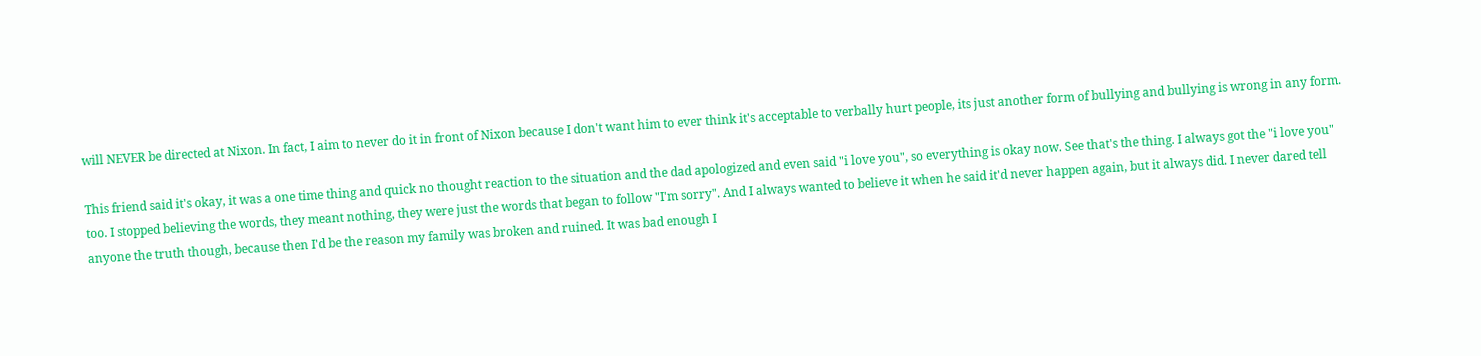will NEVER be directed at Nixon. In fact, I aim to never do it in front of Nixon because I don't want him to ever think it's acceptable to verbally hurt people, its just another form of bullying and bullying is wrong in any form.

This friend said it's okay, it was a one time thing and quick no thought reaction to the situation and the dad apologized and even said "i love you", so everything is okay now. See that's the thing. I always got the "i love you" too. I stopped believing the words, they meant nothing, they were just the words that began to follow "I'm sorry". And I always wanted to believe it when he said it'd never happen again, but it always did. I never dared tell anyone the truth though, because then I'd be the reason my family was broken and ruined. It was bad enough I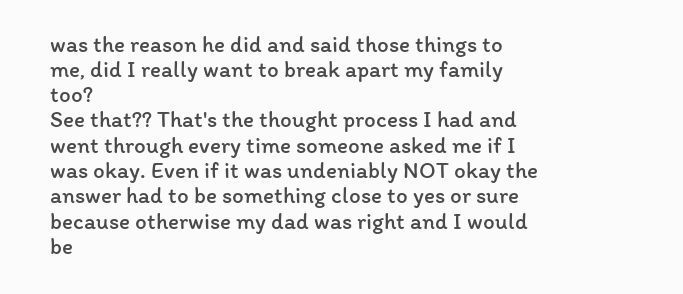was the reason he did and said those things to me, did I really want to break apart my family too?
See that?? That's the thought process I had and went through every time someone asked me if I was okay. Even if it was undeniably NOT okay the answer had to be something close to yes or sure because otherwise my dad was right and I would be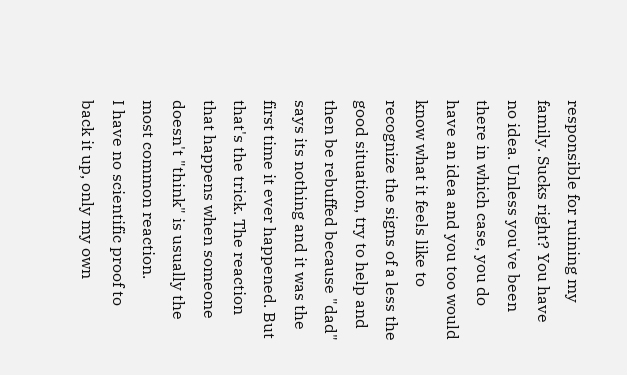responsible for ruining my family. Sucks right? You have no idea. Unless you've been there in which case, you do have an idea and you too would know what it feels like to recognize the signs of a less the good situation, try to help and then be rebuffed because "dad" says its nothing and it was the first time it ever happened. But that's the trick. The reaction that happens when someone doesn't "think" is usually the most common reaction.
I have no scientific proof to back it up, only my own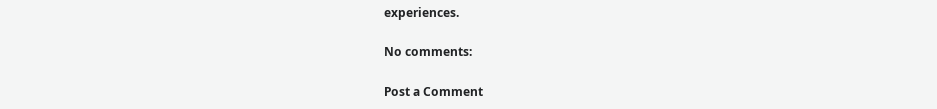experiences.

No comments:

Post a Comment